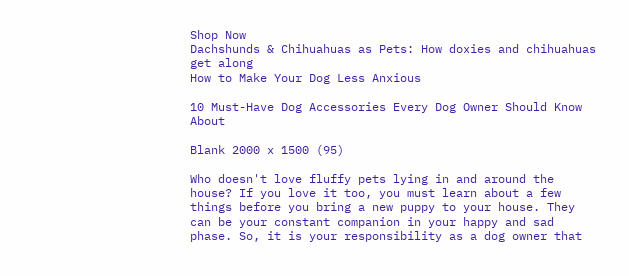Shop Now
Dachshunds & Chihuahuas as Pets: How doxies and chihuahuas get along
How to Make Your Dog Less Anxious

10 Must-Have Dog Accessories Every Dog Owner Should Know About

Blank 2000 x 1500 (95)

Who doesn't love fluffy pets lying in and around the house? If you love it too, you must learn about a few things before you bring a new puppy to your house. They can be your constant companion in your happy and sad phase. So, it is your responsibility as a dog owner that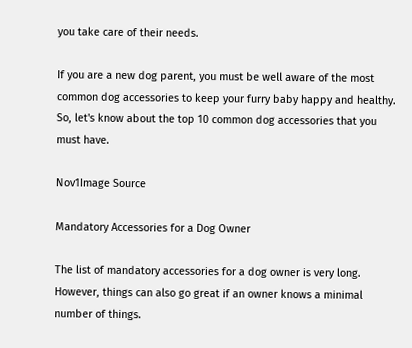you take care of their needs.

If you are a new dog parent, you must be well aware of the most common dog accessories to keep your furry baby happy and healthy. So, let's know about the top 10 common dog accessories that you must have.

Nov1Image Source

Mandatory Accessories for a Dog Owner

The list of mandatory accessories for a dog owner is very long. However, things can also go great if an owner knows a minimal number of things.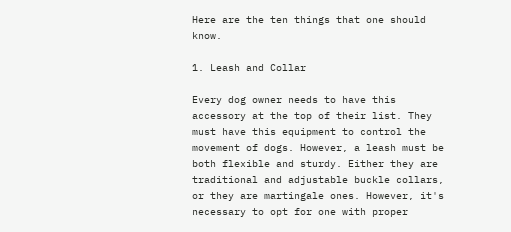Here are the ten things that one should know.

1. Leash and Collar

Every dog owner needs to have this accessory at the top of their list. They must have this equipment to control the movement of dogs. However, a leash must be both flexible and sturdy. Either they are traditional and adjustable buckle collars, or they are martingale ones. However, it's necessary to opt for one with proper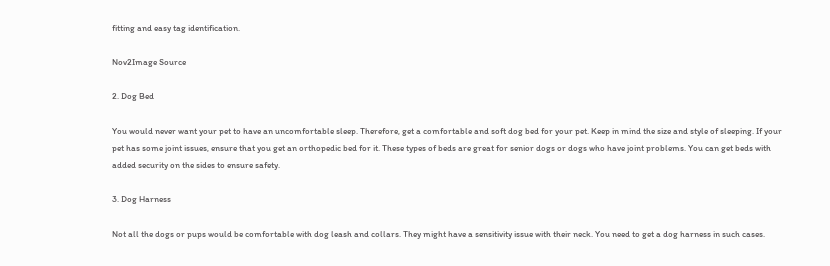fitting and easy tag identification.

Nov2Image Source

2. Dog Bed

You would never want your pet to have an uncomfortable sleep. Therefore, get a comfortable and soft dog bed for your pet. Keep in mind the size and style of sleeping. If your pet has some joint issues, ensure that you get an orthopedic bed for it. These types of beds are great for senior dogs or dogs who have joint problems. You can get beds with added security on the sides to ensure safety.

3. Dog Harness

Not all the dogs or pups would be comfortable with dog leash and collars. They might have a sensitivity issue with their neck. You need to get a dog harness in such cases.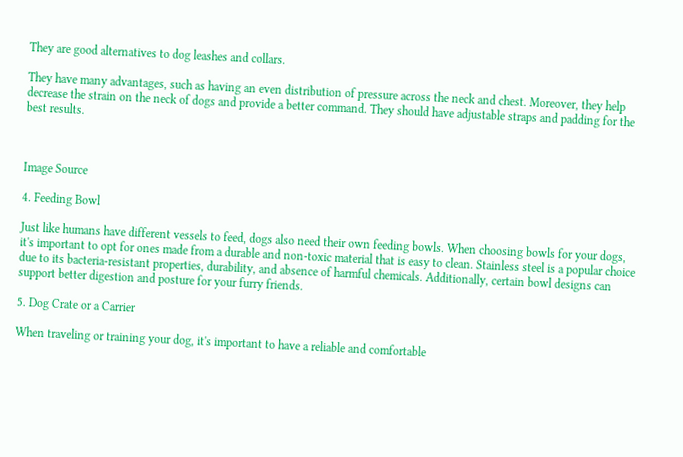They are good alternatives to dog leashes and collars.

They have many advantages, such as having an even distribution of pressure across the neck and chest. Moreover, they help decrease the strain on the neck of dogs and provide a better command. They should have adjustable straps and padding for the best results.



Image Source

4. Feeding Bowl

Just like humans have different vessels to feed, dogs also need their own feeding bowls. When choosing bowls for your dogs, it's important to opt for ones made from a durable and non-toxic material that is easy to clean. Stainless steel is a popular choice due to its bacteria-resistant properties, durability, and absence of harmful chemicals. Additionally, certain bowl designs can support better digestion and posture for your furry friends.

5. Dog Crate or a Carrier

When traveling or training your dog, it's important to have a reliable and comfortable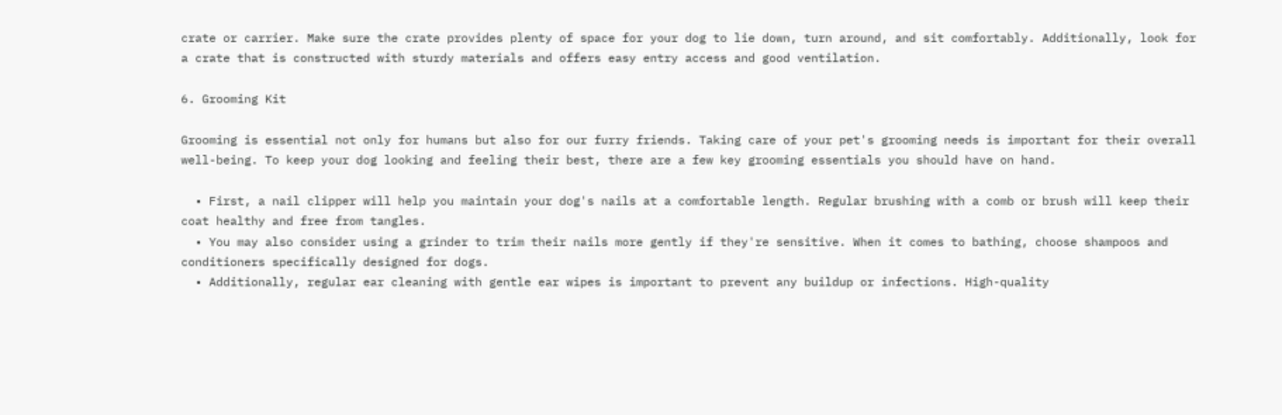crate or carrier. Make sure the crate provides plenty of space for your dog to lie down, turn around, and sit comfortably. Additionally, look for a crate that is constructed with sturdy materials and offers easy entry access and good ventilation.

6. Grooming Kit

Grooming is essential not only for humans but also for our furry friends. Taking care of your pet's grooming needs is important for their overall well-being. To keep your dog looking and feeling their best, there are a few key grooming essentials you should have on hand.

  • First, a nail clipper will help you maintain your dog's nails at a comfortable length. Regular brushing with a comb or brush will keep their coat healthy and free from tangles.
  • You may also consider using a grinder to trim their nails more gently if they're sensitive. When it comes to bathing, choose shampoos and conditioners specifically designed for dogs.
  • Additionally, regular ear cleaning with gentle ear wipes is important to prevent any buildup or infections. High-quality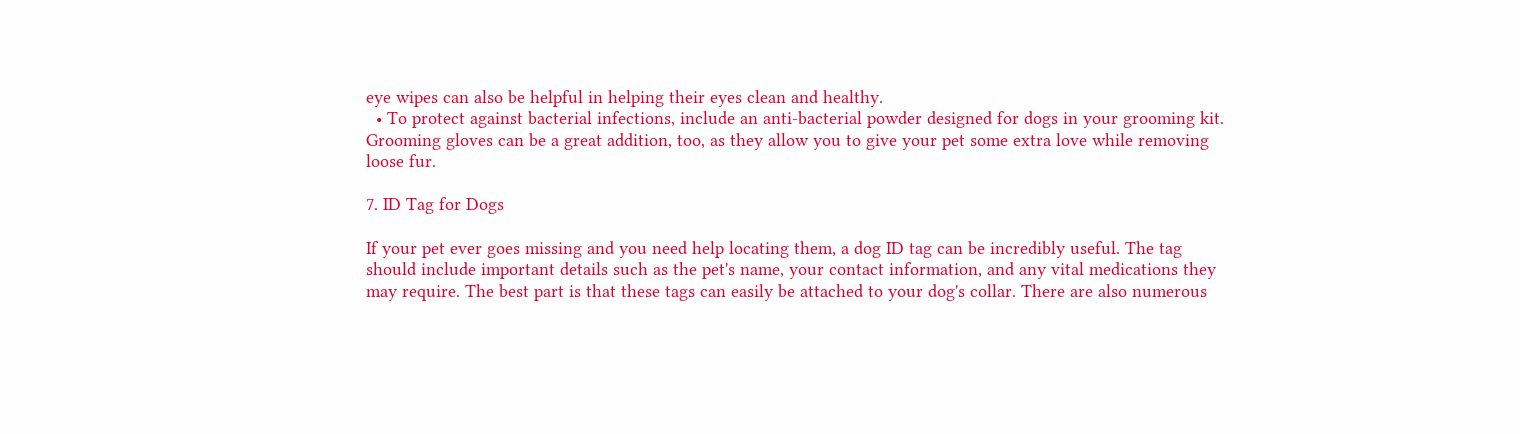eye wipes can also be helpful in helping their eyes clean and healthy.
  • To protect against bacterial infections, include an anti-bacterial powder designed for dogs in your grooming kit. Grooming gloves can be a great addition, too, as they allow you to give your pet some extra love while removing loose fur.

7. ID Tag for Dogs

If your pet ever goes missing and you need help locating them, a dog ID tag can be incredibly useful. The tag should include important details such as the pet's name, your contact information, and any vital medications they may require. The best part is that these tags can easily be attached to your dog's collar. There are also numerous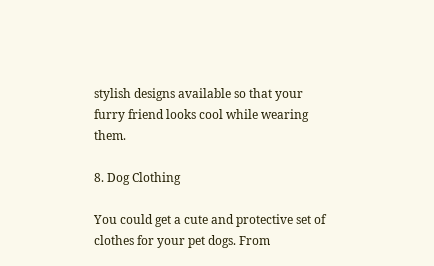stylish designs available so that your furry friend looks cool while wearing them.

8. Dog Clothing

You could get a cute and protective set of clothes for your pet dogs. From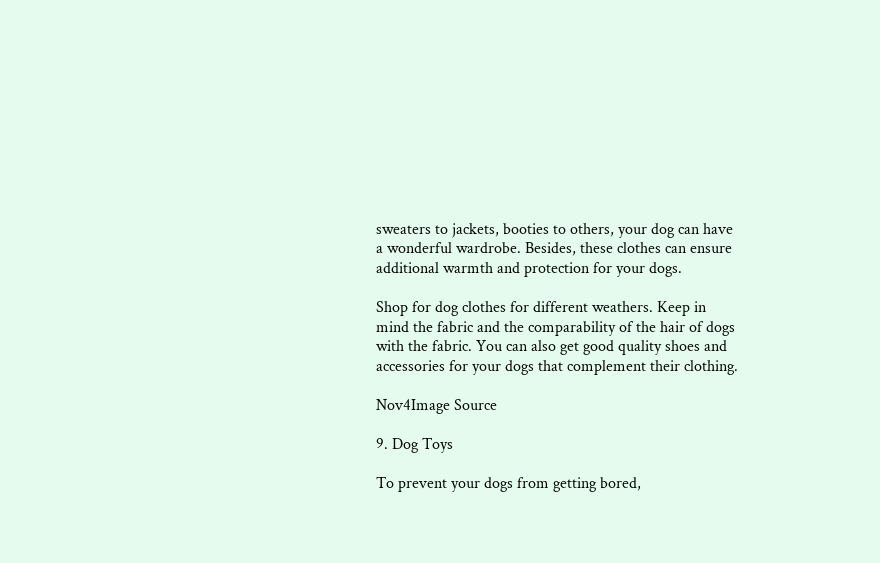sweaters to jackets, booties to others, your dog can have a wonderful wardrobe. Besides, these clothes can ensure additional warmth and protection for your dogs.

Shop for dog clothes for different weathers. Keep in mind the fabric and the comparability of the hair of dogs with the fabric. You can also get good quality shoes and accessories for your dogs that complement their clothing.

Nov4Image Source

9. Dog Toys

To prevent your dogs from getting bored,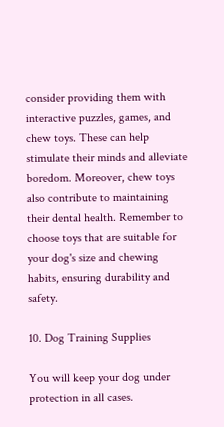consider providing them with interactive puzzles, games, and chew toys. These can help stimulate their minds and alleviate boredom. Moreover, chew toys also contribute to maintaining their dental health. Remember to choose toys that are suitable for your dog's size and chewing habits, ensuring durability and safety.

10. Dog Training Supplies

You will keep your dog under protection in all cases.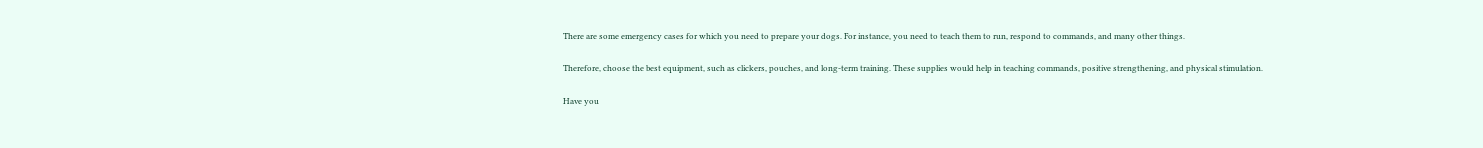There are some emergency cases for which you need to prepare your dogs. For instance, you need to teach them to run, respond to commands, and many other things.

Therefore, choose the best equipment, such as clickers, pouches, and long-term training. These supplies would help in teaching commands, positive strengthening, and physical stimulation.

Have you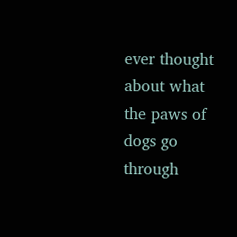ever thought about what the paws of dogs go through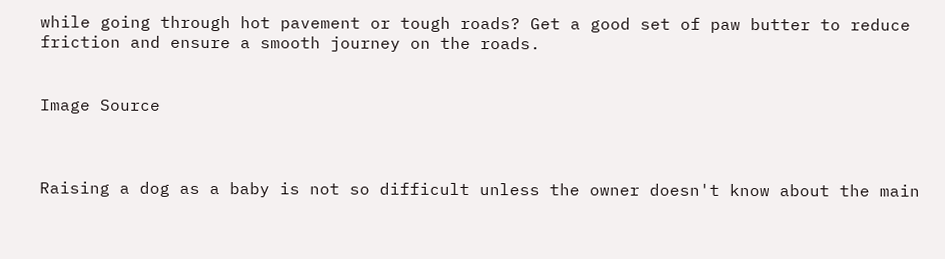while going through hot pavement or tough roads? Get a good set of paw butter to reduce friction and ensure a smooth journey on the roads.


Image Source



Raising a dog as a baby is not so difficult unless the owner doesn't know about the main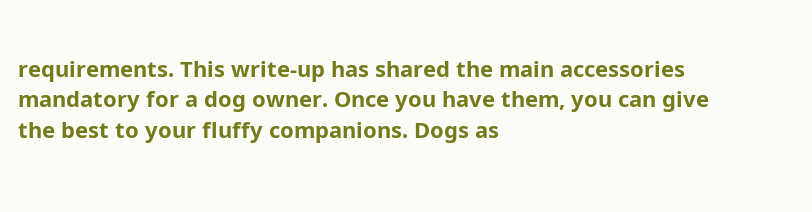requirements. This write-up has shared the main accessories mandatory for a dog owner. Once you have them, you can give the best to your fluffy companions. Dogs as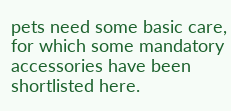pets need some basic care, for which some mandatory accessories have been shortlisted here.